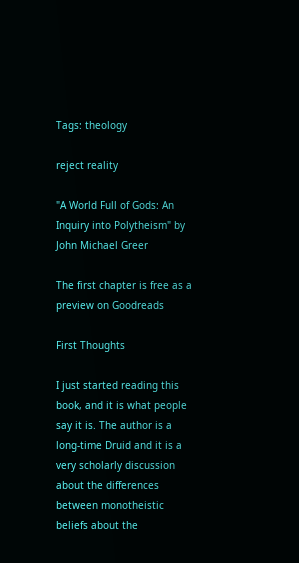Tags: theology

reject reality

"A World Full of Gods: An Inquiry into Polytheism" by John Michael Greer

The first chapter is free as a preview on Goodreads

First Thoughts

I just started reading this book, and it is what people say it is. The author is a long-time Druid and it is a very scholarly discussion about the differences between monotheistic beliefs about the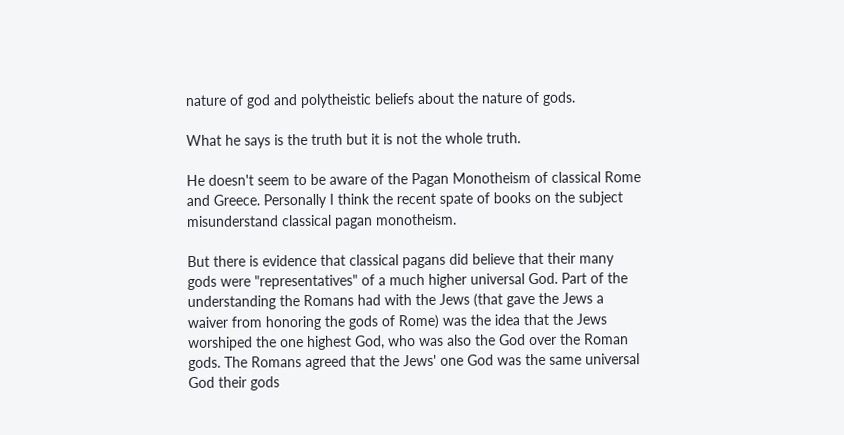nature of god and polytheistic beliefs about the nature of gods.

What he says is the truth but it is not the whole truth.

He doesn't seem to be aware of the Pagan Monotheism of classical Rome and Greece. Personally I think the recent spate of books on the subject misunderstand classical pagan monotheism.

But there is evidence that classical pagans did believe that their many gods were "representatives" of a much higher universal God. Part of the understanding the Romans had with the Jews (that gave the Jews a waiver from honoring the gods of Rome) was the idea that the Jews worshiped the one highest God, who was also the God over the Roman gods. The Romans agreed that the Jews' one God was the same universal God their gods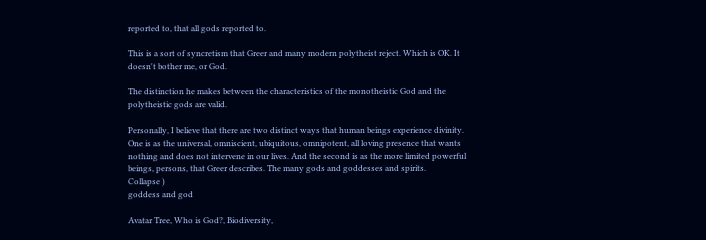reported to, that all gods reported to.

This is a sort of syncretism that Greer and many modern polytheist reject. Which is OK. It doesn't bother me, or God.

The distinction he makes between the characteristics of the monotheistic God and the polytheistic gods are valid.

Personally, I believe that there are two distinct ways that human beings experience divinity. One is as the universal, omniscient, ubiquitous, omnipotent, all loving presence that wants nothing and does not intervene in our lives. And the second is as the more limited powerful beings, persons, that Greer describes. The many gods and goddesses and spirits.
Collapse )
goddess and god

Avatar Tree, Who is God?, Biodiversity,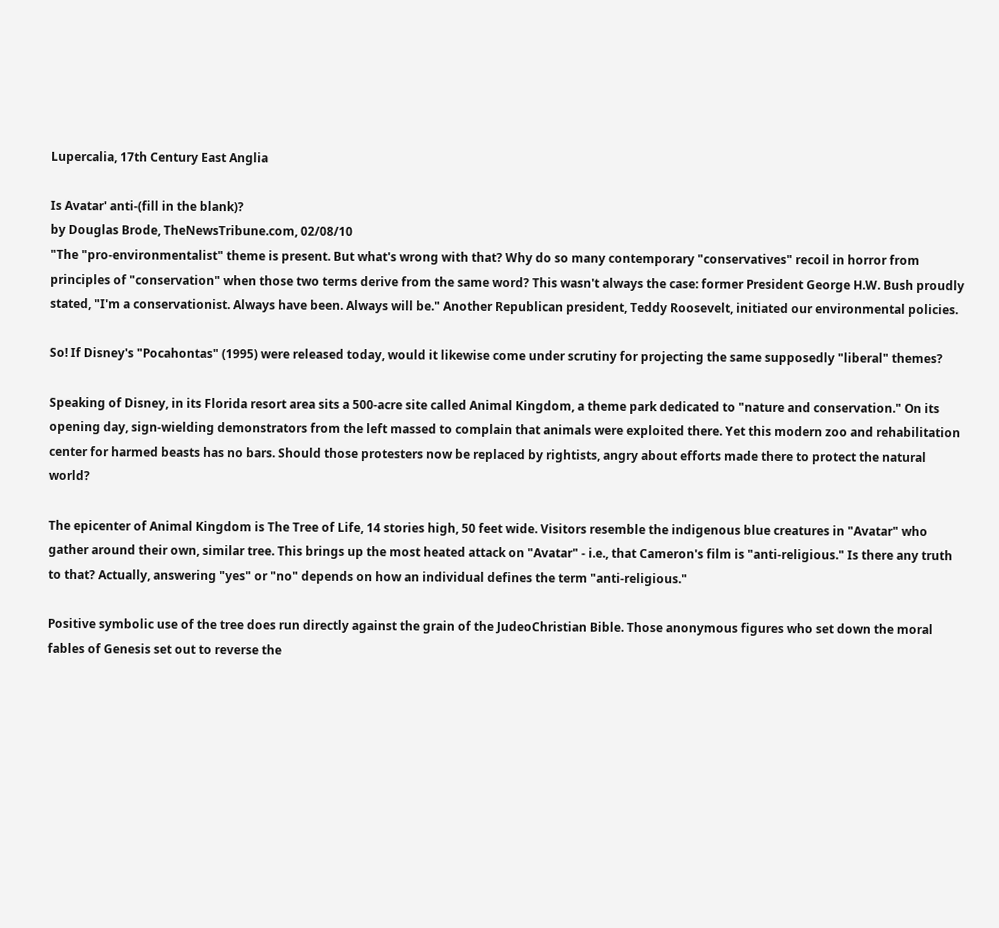Lupercalia, 17th Century East Anglia

Is Avatar' anti-(fill in the blank)?
by Douglas Brode, TheNewsTribune.com, 02/08/10
"The "pro-environmentalist" theme is present. But what's wrong with that? Why do so many contemporary "conservatives" recoil in horror from principles of "conservation" when those two terms derive from the same word? This wasn't always the case: former President George H.W. Bush proudly stated, "I'm a conservationist. Always have been. Always will be." Another Republican president, Teddy Roosevelt, initiated our environmental policies.

So! If Disney's "Pocahontas" (1995) were released today, would it likewise come under scrutiny for projecting the same supposedly "liberal" themes?

Speaking of Disney, in its Florida resort area sits a 500-acre site called Animal Kingdom, a theme park dedicated to "nature and conservation." On its opening day, sign-wielding demonstrators from the left massed to complain that animals were exploited there. Yet this modern zoo and rehabilitation center for harmed beasts has no bars. Should those protesters now be replaced by rightists, angry about efforts made there to protect the natural world?

The epicenter of Animal Kingdom is The Tree of Life, 14 stories high, 50 feet wide. Visitors resemble the indigenous blue creatures in "Avatar" who gather around their own, similar tree. This brings up the most heated attack on "Avatar" - i.e., that Cameron's film is "anti-religious." Is there any truth to that? Actually, answering "yes" or "no" depends on how an individual defines the term "anti-religious."

Positive symbolic use of the tree does run directly against the grain of the JudeoChristian Bible. Those anonymous figures who set down the moral fables of Genesis set out to reverse the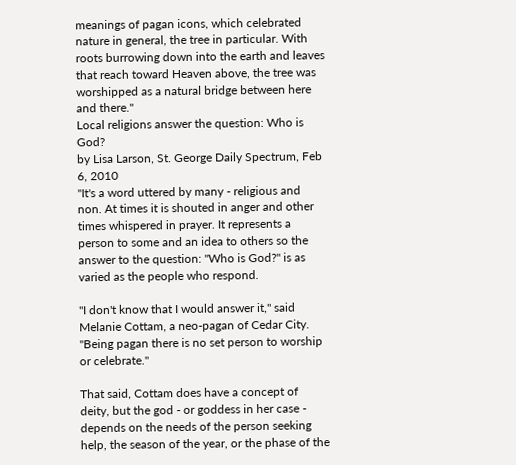meanings of pagan icons, which celebrated nature in general, the tree in particular. With roots burrowing down into the earth and leaves that reach toward Heaven above, the tree was worshipped as a natural bridge between here and there."
Local religions answer the question: Who is God?
by Lisa Larson, St. George Daily Spectrum, Feb 6, 2010
"It's a word uttered by many - religious and non. At times it is shouted in anger and other times whispered in prayer. It represents a person to some and an idea to others so the answer to the question: "Who is God?" is as varied as the people who respond.

"I don't know that I would answer it," said Melanie Cottam, a neo-pagan of Cedar City. "Being pagan there is no set person to worship or celebrate."

That said, Cottam does have a concept of deity, but the god - or goddess in her case - depends on the needs of the person seeking help, the season of the year, or the phase of the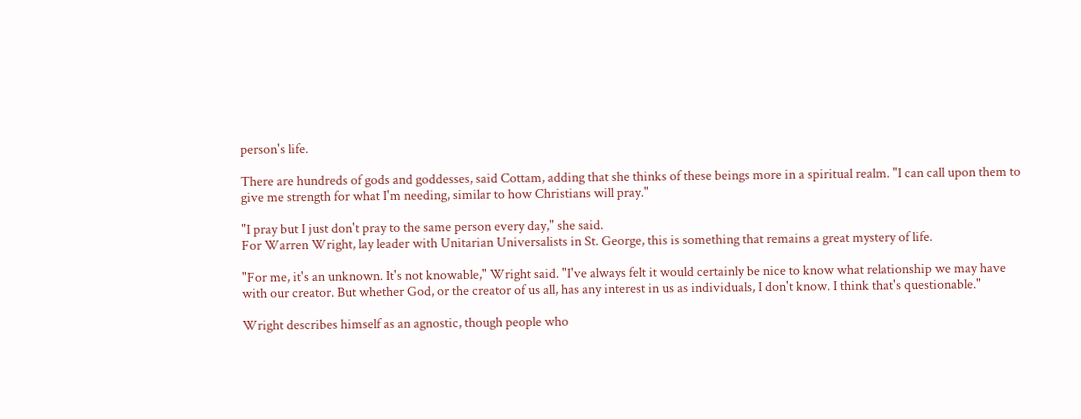person's life.

There are hundreds of gods and goddesses, said Cottam, adding that she thinks of these beings more in a spiritual realm. "I can call upon them to give me strength for what I'm needing, similar to how Christians will pray."

"I pray but I just don't pray to the same person every day," she said.
For Warren Wright, lay leader with Unitarian Universalists in St. George, this is something that remains a great mystery of life.

"For me, it's an unknown. It's not knowable," Wright said. "I've always felt it would certainly be nice to know what relationship we may have with our creator. But whether God, or the creator of us all, has any interest in us as individuals, I don't know. I think that's questionable."

Wright describes himself as an agnostic, though people who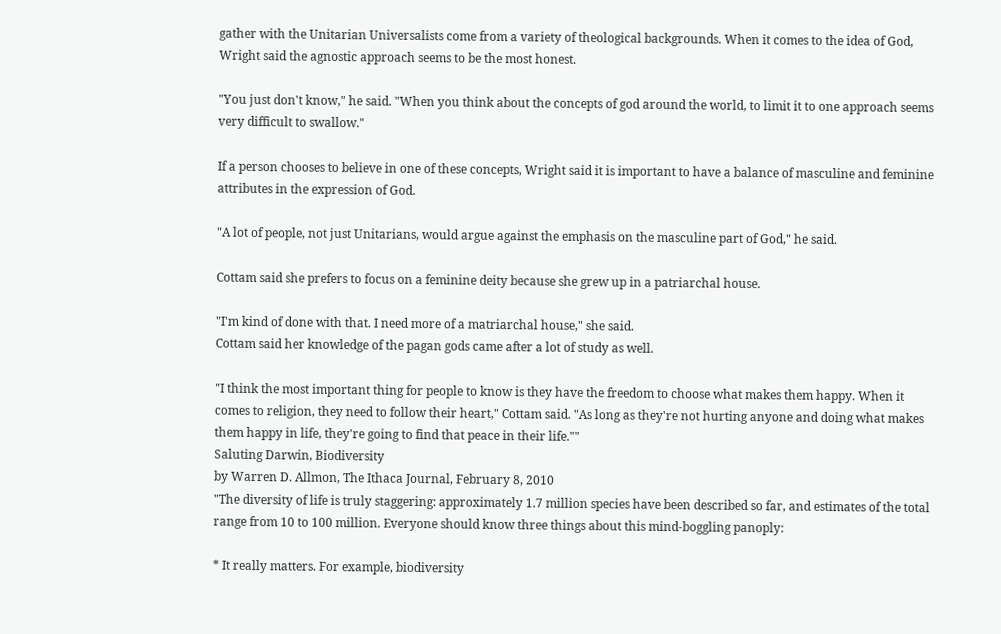gather with the Unitarian Universalists come from a variety of theological backgrounds. When it comes to the idea of God, Wright said the agnostic approach seems to be the most honest.

"You just don't know," he said. "When you think about the concepts of god around the world, to limit it to one approach seems very difficult to swallow."

If a person chooses to believe in one of these concepts, Wright said it is important to have a balance of masculine and feminine attributes in the expression of God.

"A lot of people, not just Unitarians, would argue against the emphasis on the masculine part of God," he said.

Cottam said she prefers to focus on a feminine deity because she grew up in a patriarchal house.

"I'm kind of done with that. I need more of a matriarchal house," she said.
Cottam said her knowledge of the pagan gods came after a lot of study as well.

"I think the most important thing for people to know is they have the freedom to choose what makes them happy. When it comes to religion, they need to follow their heart," Cottam said. "As long as they're not hurting anyone and doing what makes them happy in life, they're going to find that peace in their life.""
Saluting Darwin, Biodiversity
by Warren D. Allmon, The Ithaca Journal, February 8, 2010
"The diversity of life is truly staggering: approximately 1.7 million species have been described so far, and estimates of the total range from 10 to 100 million. Everyone should know three things about this mind-boggling panoply:

* It really matters. For example, biodiversity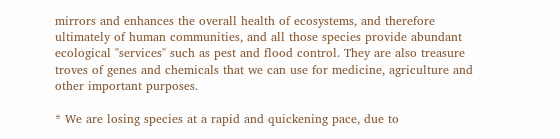mirrors and enhances the overall health of ecosystems, and therefore ultimately of human communities, and all those species provide abundant ecological "services" such as pest and flood control. They are also treasure troves of genes and chemicals that we can use for medicine, agriculture and other important purposes.

* We are losing species at a rapid and quickening pace, due to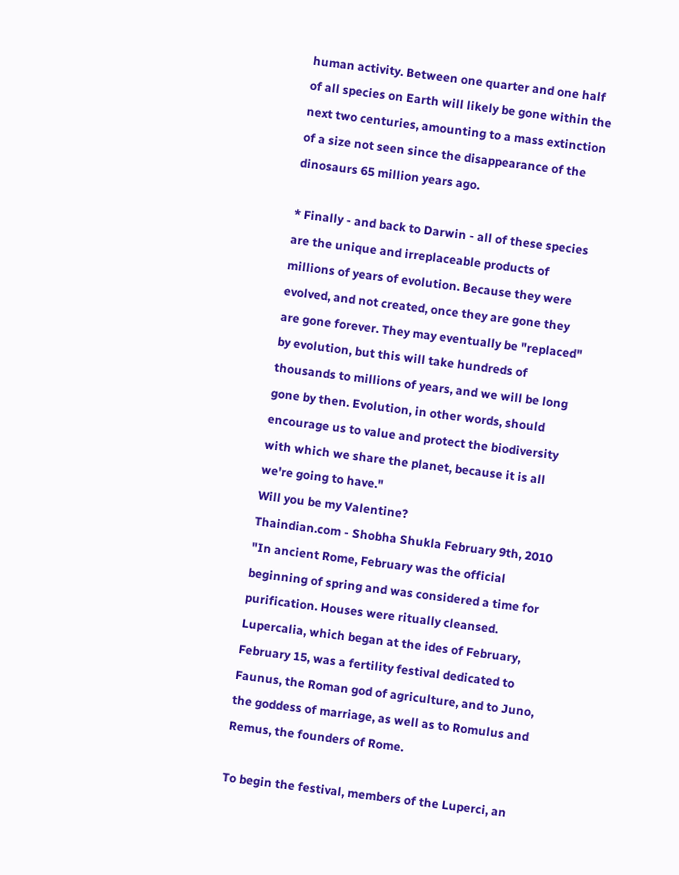human activity. Between one quarter and one half of all species on Earth will likely be gone within the next two centuries, amounting to a mass extinction of a size not seen since the disappearance of the dinosaurs 65 million years ago.

* Finally - and back to Darwin - all of these species are the unique and irreplaceable products of millions of years of evolution. Because they were evolved, and not created, once they are gone they are gone forever. They may eventually be "replaced" by evolution, but this will take hundreds of thousands to millions of years, and we will be long gone by then. Evolution, in other words, should encourage us to value and protect the biodiversity with which we share the planet, because it is all we're going to have."
Will you be my Valentine?
Thaindian.com - Shobha Shukla February 9th, 2010
"In ancient Rome, February was the official beginning of spring and was considered a time for purification. Houses were ritually cleansed. Lupercalia, which began at the ides of February, February 15, was a fertility festival dedicated to Faunus, the Roman god of agriculture, and to Juno, the goddess of marriage, as well as to Romulus and Remus, the founders of Rome.

To begin the festival, members of the Luperci, an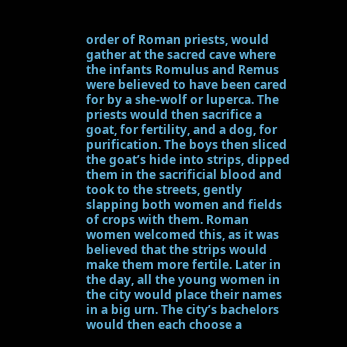order of Roman priests, would gather at the sacred cave where the infants Romulus and Remus were believed to have been cared for by a she-wolf or luperca. The priests would then sacrifice a goat, for fertility, and a dog, for purification. The boys then sliced the goat’s hide into strips, dipped them in the sacrificial blood and took to the streets, gently slapping both women and fields of crops with them. Roman women welcomed this, as it was believed that the strips would make them more fertile. Later in the day, all the young women in the city would place their names in a big urn. The city’s bachelors would then each choose a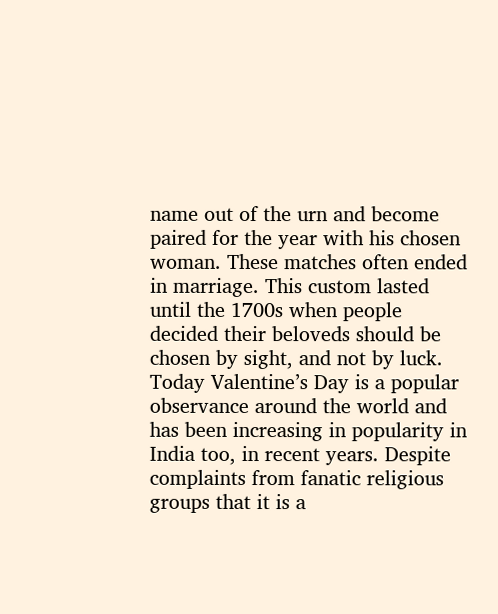name out of the urn and become paired for the year with his chosen woman. These matches often ended in marriage. This custom lasted until the 1700s when people decided their beloveds should be chosen by sight, and not by luck.
Today Valentine’s Day is a popular observance around the world and has been increasing in popularity in India too, in recent years. Despite complaints from fanatic religious groups that it is a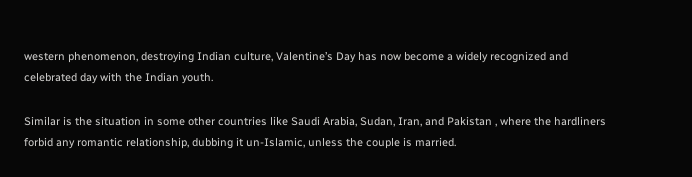western phenomenon, destroying Indian culture, Valentine’s Day has now become a widely recognized and celebrated day with the Indian youth.

Similar is the situation in some other countries like Saudi Arabia, Sudan, Iran, and Pakistan , where the hardliners forbid any romantic relationship, dubbing it un-Islamic, unless the couple is married.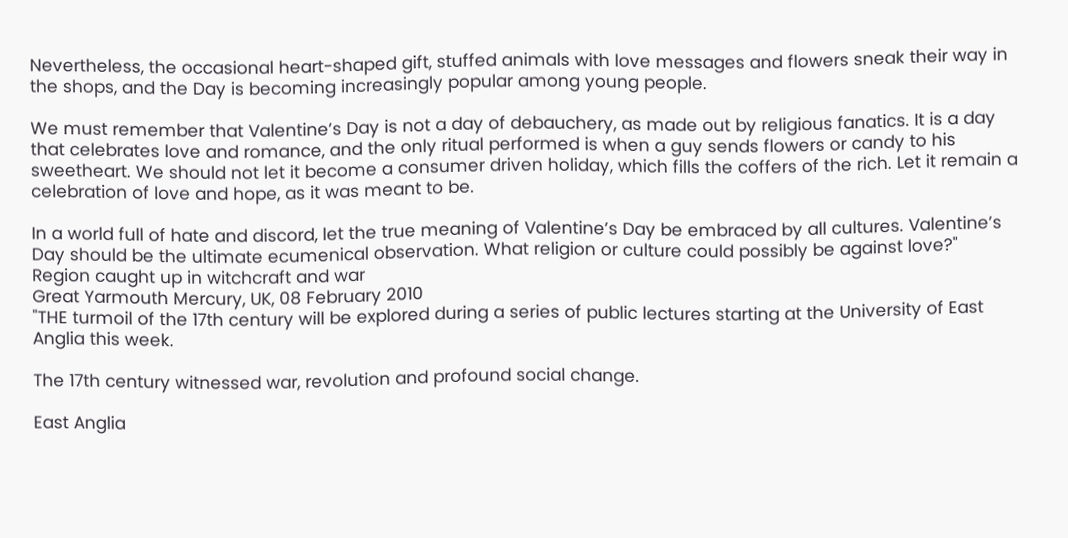Nevertheless, the occasional heart-shaped gift, stuffed animals with love messages and flowers sneak their way in the shops, and the Day is becoming increasingly popular among young people.

We must remember that Valentine’s Day is not a day of debauchery, as made out by religious fanatics. It is a day that celebrates love and romance, and the only ritual performed is when a guy sends flowers or candy to his sweetheart. We should not let it become a consumer driven holiday, which fills the coffers of the rich. Let it remain a celebration of love and hope, as it was meant to be.

In a world full of hate and discord, let the true meaning of Valentine’s Day be embraced by all cultures. Valentine’s Day should be the ultimate ecumenical observation. What religion or culture could possibly be against love?"
Region caught up in witchcraft and war
Great Yarmouth Mercury, UK, 08 February 2010
"THE turmoil of the 17th century will be explored during a series of public lectures starting at the University of East Anglia this week.

The 17th century witnessed war, revolution and profound social change.

East Anglia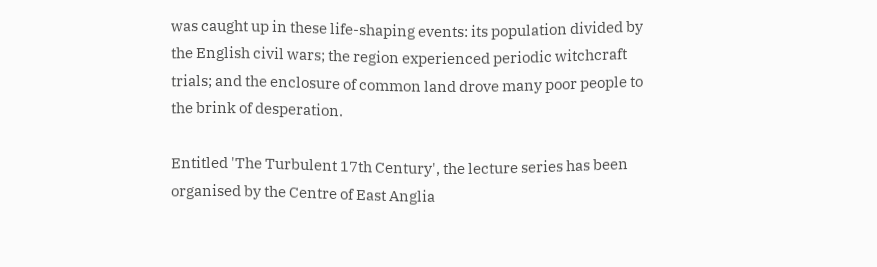was caught up in these life-shaping events: its population divided by the English civil wars; the region experienced periodic witchcraft trials; and the enclosure of common land drove many poor people to the brink of desperation.

Entitled 'The Turbulent 17th Century', the lecture series has been organised by the Centre of East Anglia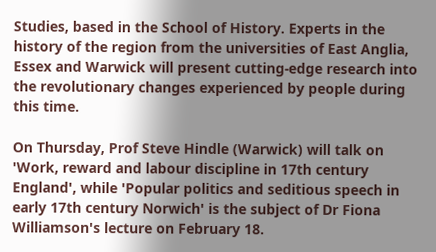Studies, based in the School of History. Experts in the history of the region from the universities of East Anglia, Essex and Warwick will present cutting-edge research into the revolutionary changes experienced by people during this time.

On Thursday, Prof Steve Hindle (Warwick) will talk on 'Work, reward and labour discipline in 17th century England', while 'Popular politics and seditious speech in early 17th century Norwich' is the subject of Dr Fiona Williamson's lecture on February 18.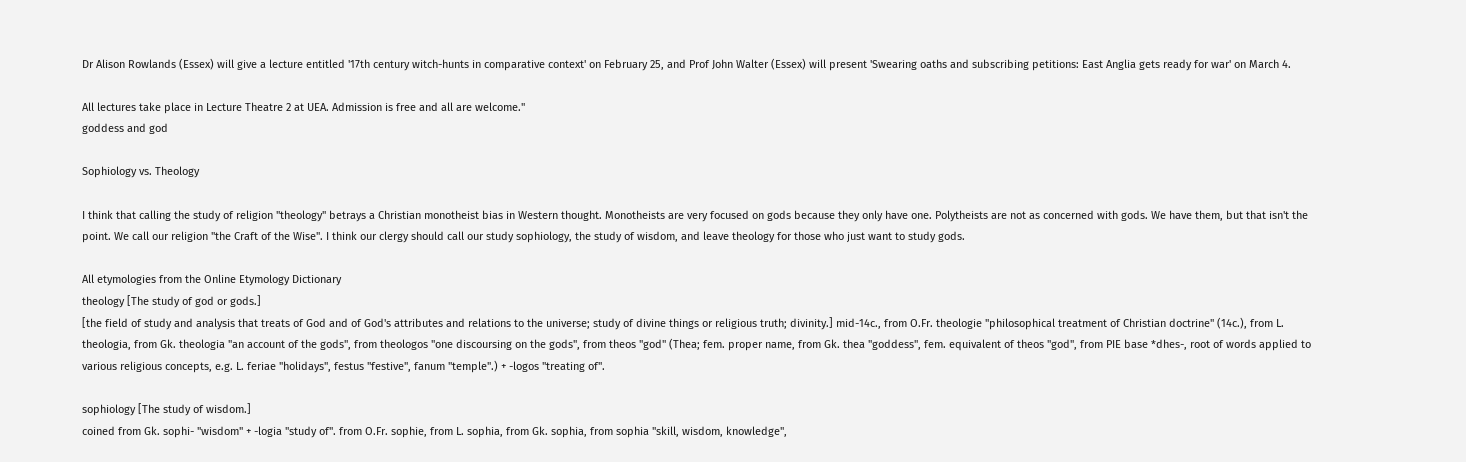Dr Alison Rowlands (Essex) will give a lecture entitled '17th century witch-hunts in comparative context' on February 25, and Prof John Walter (Essex) will present 'Swearing oaths and subscribing petitions: East Anglia gets ready for war' on March 4.

All lectures take place in Lecture Theatre 2 at UEA. Admission is free and all are welcome."
goddess and god

Sophiology vs. Theology

I think that calling the study of religion "theology" betrays a Christian monotheist bias in Western thought. Monotheists are very focused on gods because they only have one. Polytheists are not as concerned with gods. We have them, but that isn't the point. We call our religion "the Craft of the Wise". I think our clergy should call our study sophiology, the study of wisdom, and leave theology for those who just want to study gods.

All etymologies from the Online Etymology Dictionary
theology [The study of god or gods.]
[the field of study and analysis that treats of God and of God's attributes and relations to the universe; study of divine things or religious truth; divinity.] mid-14c., from O.Fr. theologie "philosophical treatment of Christian doctrine" (14c.), from L. theologia, from Gk. theologia "an account of the gods", from theologos "one discoursing on the gods", from theos "god" (Thea; fem. proper name, from Gk. thea "goddess", fem. equivalent of theos "god", from PIE base *dhes-, root of words applied to various religious concepts, e.g. L. feriae "holidays", festus "festive", fanum "temple".) + -logos "treating of".

sophiology [The study of wisdom.]
coined from Gk. sophi- "wisdom" + -logia "study of". from O.Fr. sophie, from L. sophia, from Gk. sophia, from sophia "skill, wisdom, knowledge",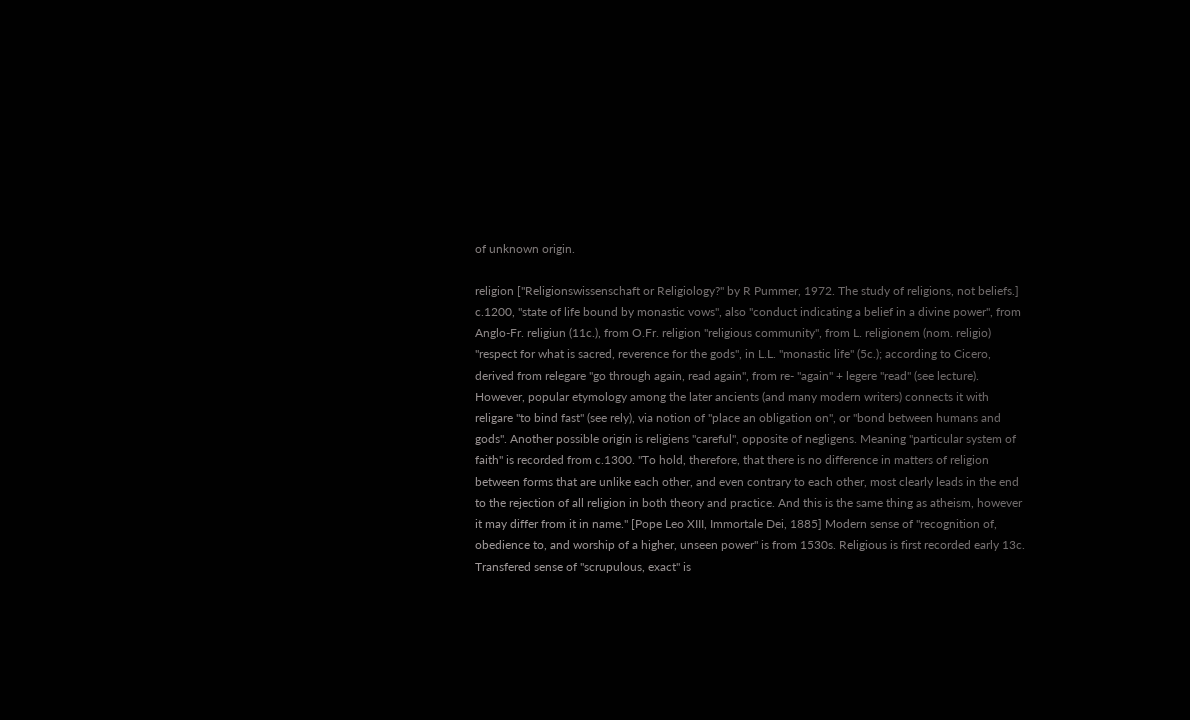of unknown origin.

religion ["Religionswissenschaft or Religiology?" by R Pummer, 1972. The study of religions, not beliefs.]
c.1200, "state of life bound by monastic vows", also "conduct indicating a belief in a divine power", from Anglo-Fr. religiun (11c.), from O.Fr. religion "religious community", from L. religionem (nom. religio) "respect for what is sacred, reverence for the gods", in L.L. "monastic life" (5c.); according to Cicero, derived from relegare "go through again, read again", from re- "again" + legere "read" (see lecture). However, popular etymology among the later ancients (and many modern writers) connects it with religare "to bind fast" (see rely), via notion of "place an obligation on", or "bond between humans and gods". Another possible origin is religiens "careful", opposite of negligens. Meaning "particular system of faith" is recorded from c.1300. "To hold, therefore, that there is no difference in matters of religion between forms that are unlike each other, and even contrary to each other, most clearly leads in the end to the rejection of all religion in both theory and practice. And this is the same thing as atheism, however it may differ from it in name." [Pope Leo XIII, Immortale Dei, 1885] Modern sense of "recognition of, obedience to, and worship of a higher, unseen power" is from 1530s. Religious is first recorded early 13c. Transfered sense of "scrupulous, exact" is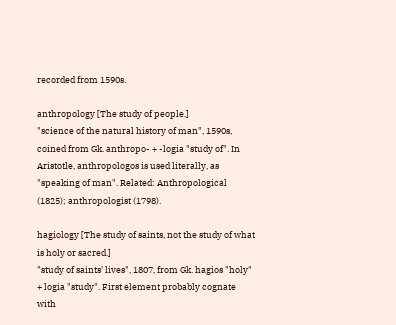recorded from 1590s.

anthropology [The study of people.]
"science of the natural history of man", 1590s, coined from Gk. anthropo- + -logia "study of". In Aristotle, anthropologos is used literally, as "speaking of man". Related: Anthropological (1825); anthropologist (1798).

hagiology [The study of saints, not the study of what is holy or sacred.]
"study of saints' lives", 1807, from Gk. hagios "holy" + logia "study". First element probably cognate with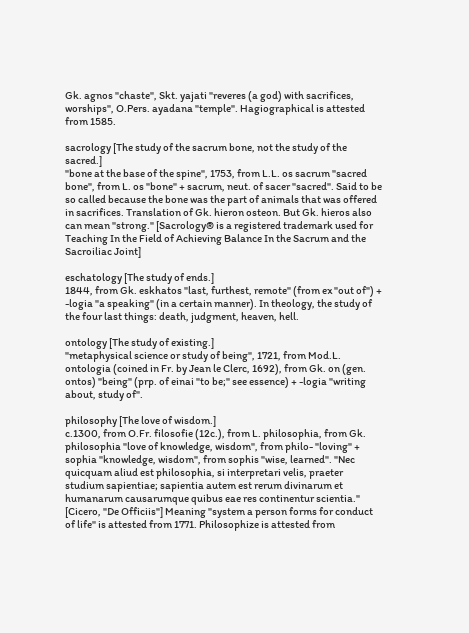Gk. agnos "chaste", Skt. yajati "reveres (a god) with sacrifices, worships", O.Pers. ayadana "temple". Hagiographical is attested from 1585.

sacrology [The study of the sacrum bone, not the study of the sacred.]
"bone at the base of the spine", 1753, from L.L. os sacrum "sacred bone", from L. os "bone" + sacrum, neut. of sacer "sacred". Said to be so called because the bone was the part of animals that was offered in sacrifices. Translation of Gk. hieron osteon. But Gk. hieros also can mean "strong." [Sacrology® is a registered trademark used for Teaching In the Field of Achieving Balance In the Sacrum and the Sacroiliac Joint]

eschatology [The study of ends.]
1844, from Gk. eskhatos "last, furthest, remote" (from ex "out of") + -logia "a speaking" (in a certain manner). In theology, the study of the four last things: death, judgment, heaven, hell.

ontology [The study of existing.]
"metaphysical science or study of being", 1721, from Mod.L. ontologia (coined in Fr. by Jean le Clerc, 1692), from Gk. on (gen. ontos) "being" (prp. of einai "to be;" see essence) + -logia "writing about, study of".

philosophy [The love of wisdom.]
c.1300, from O.Fr. filosofie (12c.), from L. philosophia, from Gk. philosophia "love of knowledge, wisdom", from philo- "loving" + sophia "knowledge, wisdom", from sophis "wise, learned". "Nec quicquam aliud est philosophia, si interpretari velis, praeter studium sapientiae; sapientia autem est rerum divinarum et humanarum causarumque quibus eae res continentur scientia." [Cicero, "De Officiis"] Meaning "system a person forms for conduct of life" is attested from 1771. Philosophize is attested from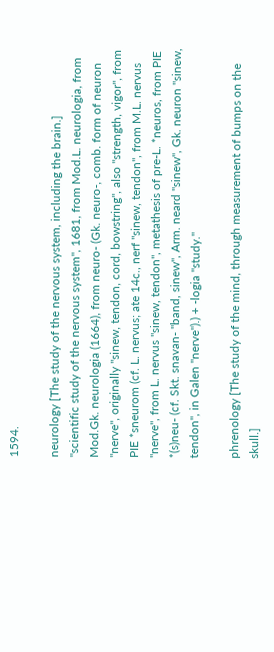1594.

neurology [The study of the nervous system, including the brain.]
"scientific study of the nervous system", 1681, from Mod.L. neurologia, from Mod.Gk. neurologia (1664), from neuro- (Gk. neuro-, comb. form of neuron "nerve", originally "sinew, tendon, cord, bowstring", also "strength, vigor", from PIE *sneurom (cf. L. nervus; ate 14c., nerf "sinew, tendon", from M.L. nervus "nerve", from L. nervus "sinew, tendon", metathesis of pre-L. *neuros, from PIE *(s)neu- (cf. Skt. snavan- "band, sinew", Arm. neard "sinew", Gk. neuron "sinew, tendon", in Galen "nerve").) + -logia "study."

phrenology [The study of the mind, through measurement of bumps on the skull.]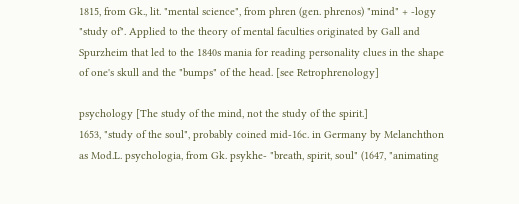1815, from Gk., lit. "mental science", from phren (gen. phrenos) "mind" + -logy "study of". Applied to the theory of mental faculties originated by Gall and Spurzheim that led to the 1840s mania for reading personality clues in the shape of one's skull and the "bumps" of the head. [see Retrophrenology]

psychology [The study of the mind, not the study of the spirit.]
1653, "study of the soul", probably coined mid-16c. in Germany by Melanchthon as Mod.L. psychologia, from Gk. psykhe- "breath, spirit, soul" (1647, "animating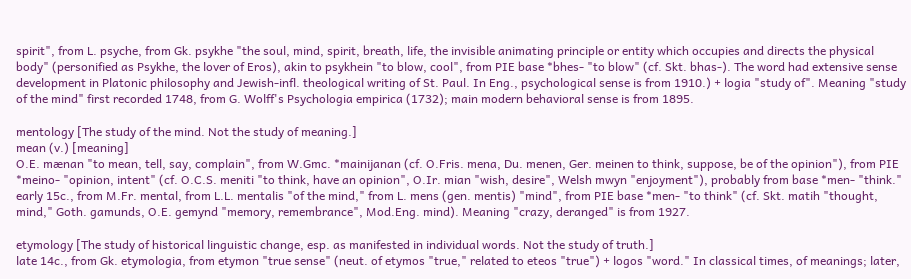spirit", from L. psyche, from Gk. psykhe "the soul, mind, spirit, breath, life, the invisible animating principle or entity which occupies and directs the physical body" (personified as Psykhe, the lover of Eros), akin to psykhein "to blow, cool", from PIE base *bhes- "to blow" (cf. Skt. bhas-). The word had extensive sense development in Platonic philosophy and Jewish-infl. theological writing of St. Paul. In Eng., psychological sense is from 1910.) + logia "study of". Meaning "study of the mind" first recorded 1748, from G. Wolff's Psychologia empirica (1732); main modern behavioral sense is from 1895.

mentology [The study of the mind. Not the study of meaning.]
mean (v.) [meaning]
O.E. mænan "to mean, tell, say, complain", from W.Gmc. *mainijanan (cf. O.Fris. mena, Du. menen, Ger. meinen to think, suppose, be of the opinion"), from PIE *meino- "opinion, intent" (cf. O.C.S. meniti "to think, have an opinion", O.Ir. mian "wish, desire", Welsh mwyn "enjoyment"), probably from base *men- "think."
early 15c., from M.Fr. mental, from L.L. mentalis "of the mind," from L. mens (gen. mentis) "mind", from PIE base *men- "to think" (cf. Skt. matih "thought, mind," Goth. gamunds, O.E. gemynd "memory, remembrance", Mod.Eng. mind). Meaning "crazy, deranged" is from 1927.

etymology [The study of historical linguistic change, esp. as manifested in individual words. Not the study of truth.]
late 14c., from Gk. etymologia, from etymon "true sense" (neut. of etymos "true," related to eteos "true") + logos "word." In classical times, of meanings; later,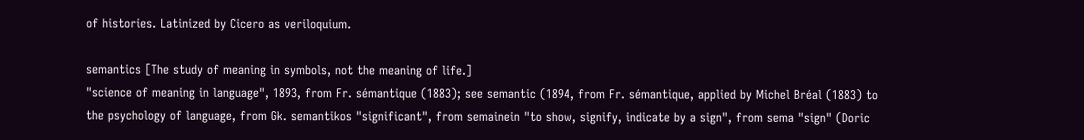of histories. Latinized by Cicero as veriloquium.

semantics [The study of meaning in symbols, not the meaning of life.]
"science of meaning in language", 1893, from Fr. sémantique (1883); see semantic (1894, from Fr. sémantique, applied by Michel Bréal (1883) to the psychology of language, from Gk. semantikos "significant", from semainein "to show, signify, indicate by a sign", from sema "sign" (Doric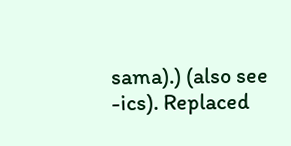sama).) (also see -ics). Replaced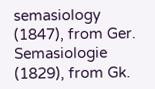semasiology (1847), from Ger. Semasiologie (1829), from Gk.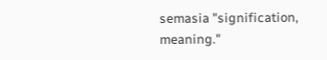semasia "signification, meaning."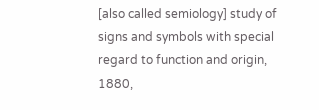[also called semiology] study of signs and symbols with special regard to function and origin, 1880,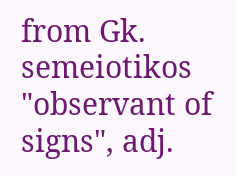from Gk. semeiotikos "observant of signs", adj.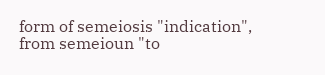form of semeiosis "indication", from semeioun "to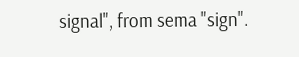signal", from sema "sign".